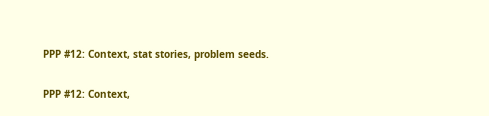PPP #12: Context, stat stories, problem seeds.

PPP #12: Context,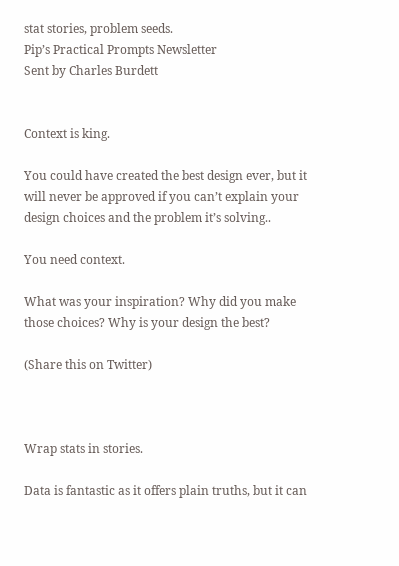stat stories, problem seeds.
Pip’s Practical Prompts Newsletter
Sent by Charles Burdett


Context is king.

You could have created the best design ever, but it will never be approved if you can’t explain your design choices and the problem it’s solving..

You need context.

What was your inspiration? Why did you make those choices? Why is your design the best?

(Share this on Twitter)



Wrap stats in stories.

Data is fantastic as it offers plain truths, but it can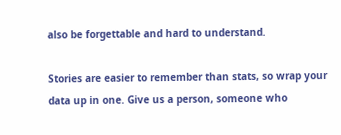also be forgettable and hard to understand.

Stories are easier to remember than stats, so wrap your data up in one. Give us a person, someone who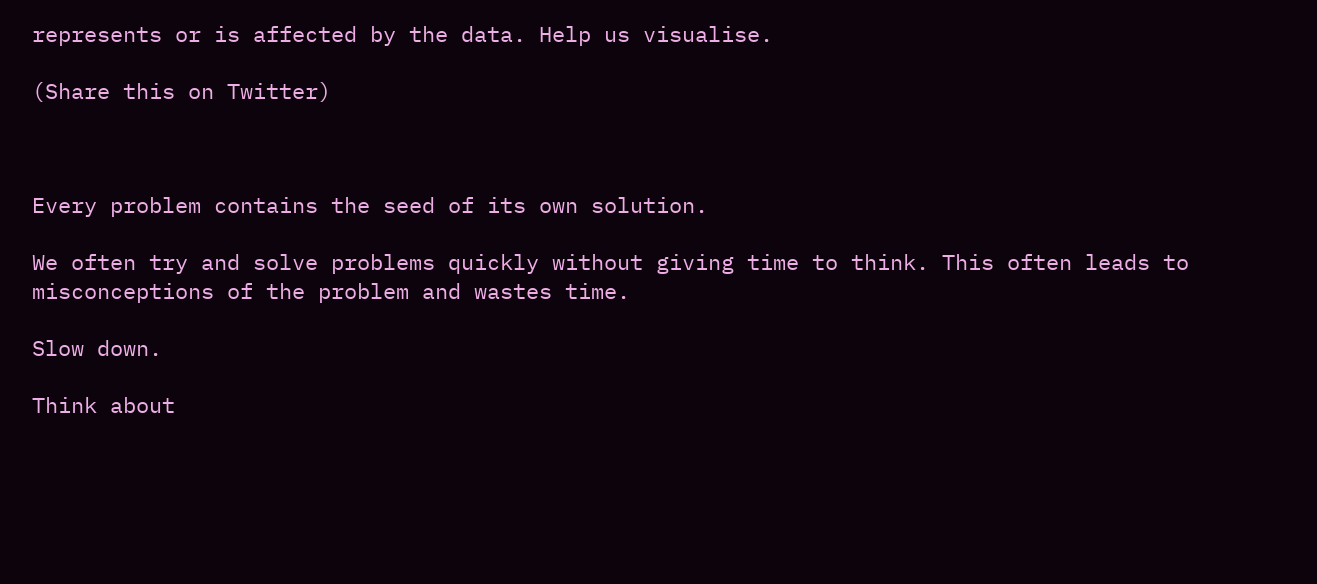represents or is affected by the data. Help us visualise.

(Share this on Twitter)



Every problem contains the seed of its own solution.

We often try and solve problems quickly without giving time to think. This often leads to misconceptions of the problem and wastes time.

Slow down.

Think about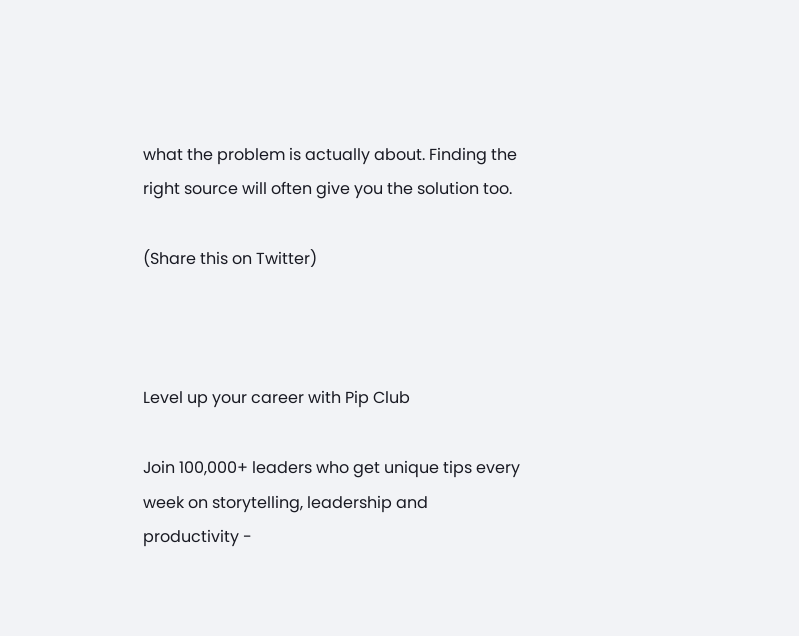what the problem is actually about. Finding the right source will often give you the solution too.

(Share this on Twitter)



Level up your career with Pip Club

Join 100,000+ leaders who get unique tips every week on storytelling, leadership and productivity -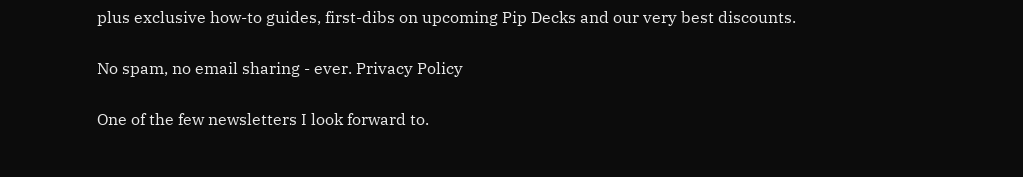plus exclusive how-to guides, first-dibs on upcoming Pip Decks and our very best discounts.

No spam, no email sharing - ever. Privacy Policy

One of the few newsletters I look forward to.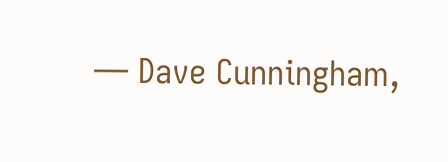— Dave Cunningham,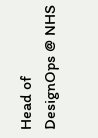Head of DesignOps @ NHS